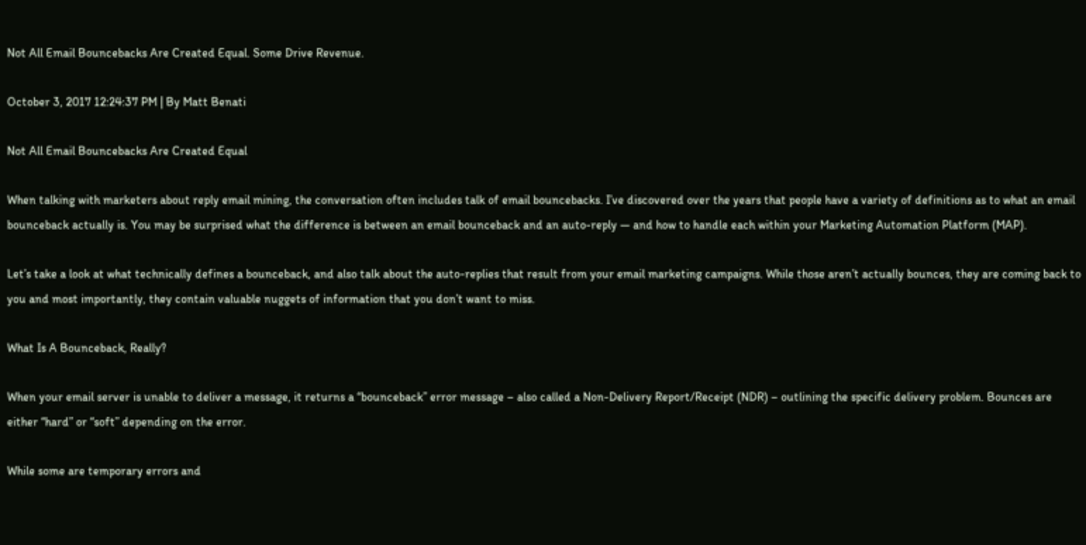Not All Email Bouncebacks Are Created Equal. Some Drive Revenue.

October 3, 2017 12:24:37 PM | By Matt Benati

Not All Email Bouncebacks Are Created Equal

When talking with marketers about reply email mining, the conversation often includes talk of email bouncebacks. I’ve discovered over the years that people have a variety of definitions as to what an email bounceback actually is. You may be surprised what the difference is between an email bounceback and an auto-reply — and how to handle each within your Marketing Automation Platform (MAP).

Let’s take a look at what technically defines a bounceback, and also talk about the auto-replies that result from your email marketing campaigns. While those aren’t actually bounces, they are coming back to you and most importantly, they contain valuable nuggets of information that you don’t want to miss.

What Is A Bounceback, Really?

When your email server is unable to deliver a message, it returns a “bounceback” error message – also called a Non-Delivery Report/Receipt (NDR) – outlining the specific delivery problem. Bounces are either “hard” or “soft” depending on the error.

While some are temporary errors and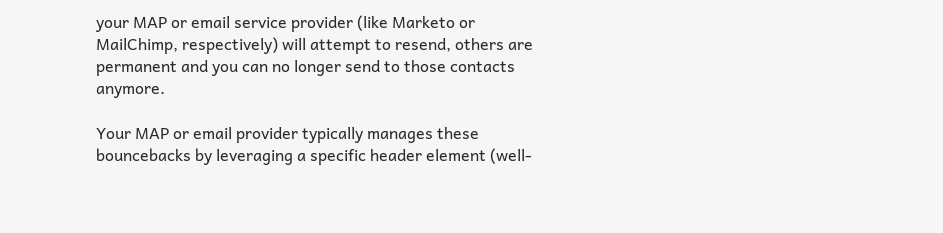your MAP or email service provider (like Marketo or MailChimp, respectively) will attempt to resend, others are permanent and you can no longer send to those contacts anymore.

Your MAP or email provider typically manages these bouncebacks by leveraging a specific header element (well-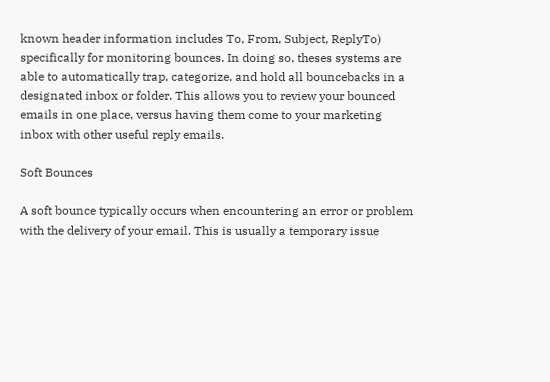known header information includes To, From, Subject, ReplyTo) specifically for monitoring bounces. In doing so, theses systems are able to automatically trap, categorize, and hold all bouncebacks in a designated inbox or folder. This allows you to review your bounced emails in one place, versus having them come to your marketing inbox with other useful reply emails.

Soft Bounces

A soft bounce typically occurs when encountering an error or problem with the delivery of your email. This is usually a temporary issue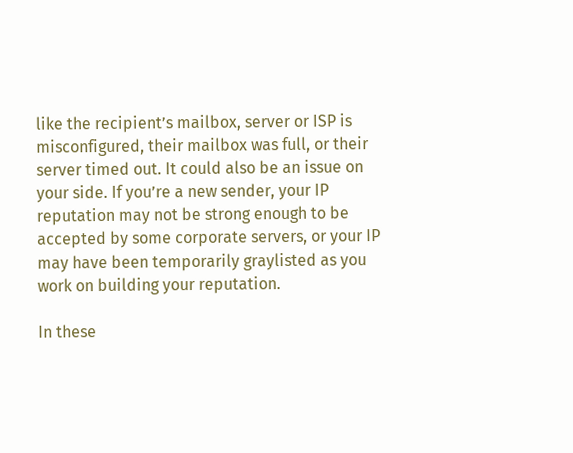like the recipient’s mailbox, server or ISP is misconfigured, their mailbox was full, or their server timed out. It could also be an issue on your side. If you’re a new sender, your IP reputation may not be strong enough to be accepted by some corporate servers, or your IP may have been temporarily graylisted as you work on building your reputation.

In these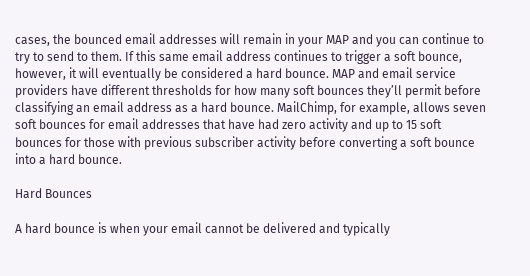cases, the bounced email addresses will remain in your MAP and you can continue to try to send to them. If this same email address continues to trigger a soft bounce, however, it will eventually be considered a hard bounce. MAP and email service providers have different thresholds for how many soft bounces they’ll permit before classifying an email address as a hard bounce. MailChimp, for example, allows seven soft bounces for email addresses that have had zero activity and up to 15 soft bounces for those with previous subscriber activity before converting a soft bounce into a hard bounce.

Hard Bounces

A hard bounce is when your email cannot be delivered and typically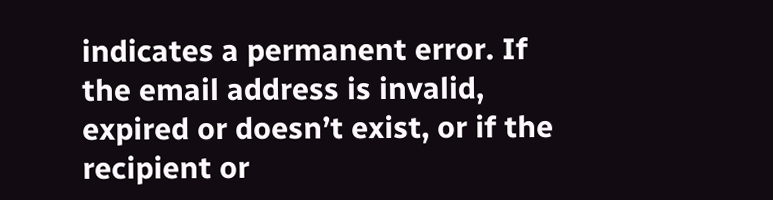indicates a permanent error. If the email address is invalid, expired or doesn’t exist, or if the recipient or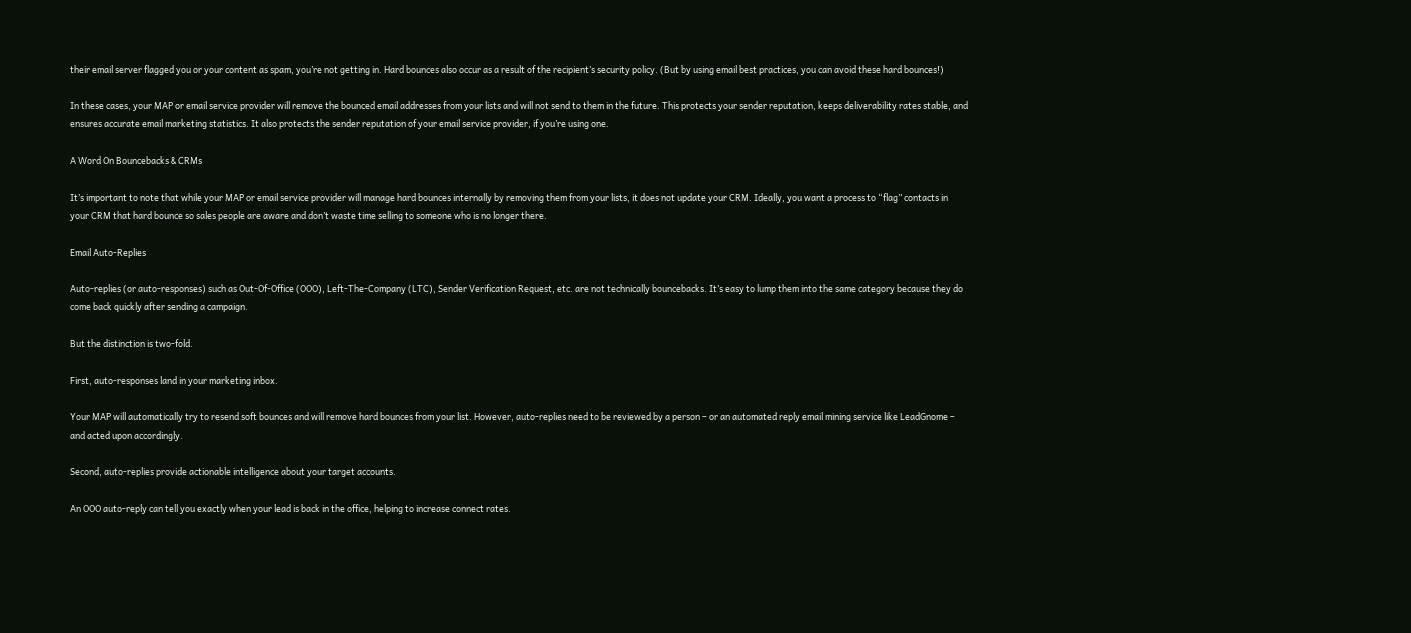their email server flagged you or your content as spam, you’re not getting in. Hard bounces also occur as a result of the recipient’s security policy. (But by using email best practices, you can avoid these hard bounces!)

In these cases, your MAP or email service provider will remove the bounced email addresses from your lists and will not send to them in the future. This protects your sender reputation, keeps deliverability rates stable, and ensures accurate email marketing statistics. It also protects the sender reputation of your email service provider, if you’re using one.

A Word On Bouncebacks & CRMs

It’s important to note that while your MAP or email service provider will manage hard bounces internally by removing them from your lists, it does not update your CRM. Ideally, you want a process to “flag” contacts in your CRM that hard bounce so sales people are aware and don’t waste time selling to someone who is no longer there.

Email Auto-Replies

Auto-replies (or auto-responses) such as Out-Of-Office (OOO), Left-The-Company (LTC), Sender Verification Request, etc. are not technically bouncebacks. It’s easy to lump them into the same category because they do come back quickly after sending a campaign.

But the distinction is two-fold.

First, auto-responses land in your marketing inbox.

Your MAP will automatically try to resend soft bounces and will remove hard bounces from your list. However, auto-replies need to be reviewed by a person – or an automated reply email mining service like LeadGnome – and acted upon accordingly.

Second, auto-replies provide actionable intelligence about your target accounts.

An OOO auto-reply can tell you exactly when your lead is back in the office, helping to increase connect rates.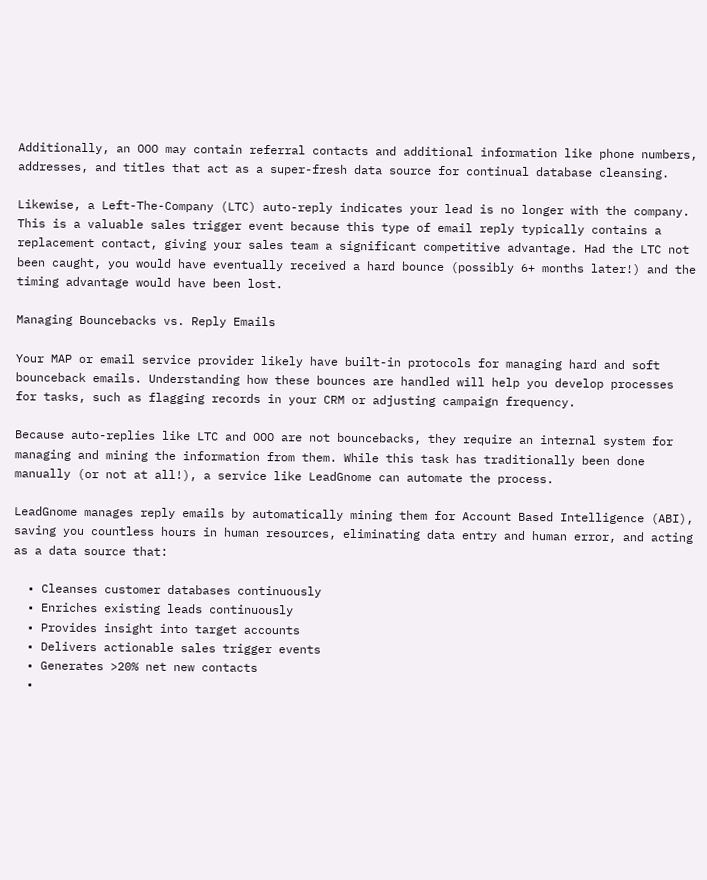Additionally, an OOO may contain referral contacts and additional information like phone numbers, addresses, and titles that act as a super-fresh data source for continual database cleansing.

Likewise, a Left-The-Company (LTC) auto-reply indicates your lead is no longer with the company. This is a valuable sales trigger event because this type of email reply typically contains a replacement contact, giving your sales team a significant competitive advantage. Had the LTC not been caught, you would have eventually received a hard bounce (possibly 6+ months later!) and the timing advantage would have been lost.

Managing Bouncebacks vs. Reply Emails

Your MAP or email service provider likely have built-in protocols for managing hard and soft bounceback emails. Understanding how these bounces are handled will help you develop processes for tasks, such as flagging records in your CRM or adjusting campaign frequency.

Because auto-replies like LTC and OOO are not bouncebacks, they require an internal system for managing and mining the information from them. While this task has traditionally been done manually (or not at all!), a service like LeadGnome can automate the process.

LeadGnome manages reply emails by automatically mining them for Account Based Intelligence (ABI), saving you countless hours in human resources, eliminating data entry and human error, and acting as a data source that:

  • Cleanses customer databases continuously
  • Enriches existing leads continuously
  • Provides insight into target accounts
  • Delivers actionable sales trigger events
  • Generates >20% net new contacts
  •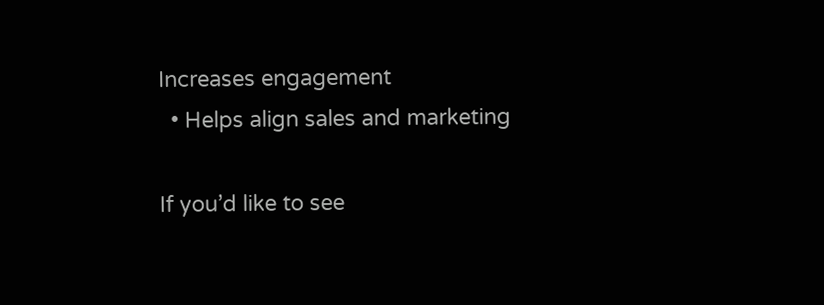Increases engagement
  • Helps align sales and marketing

If you’d like to see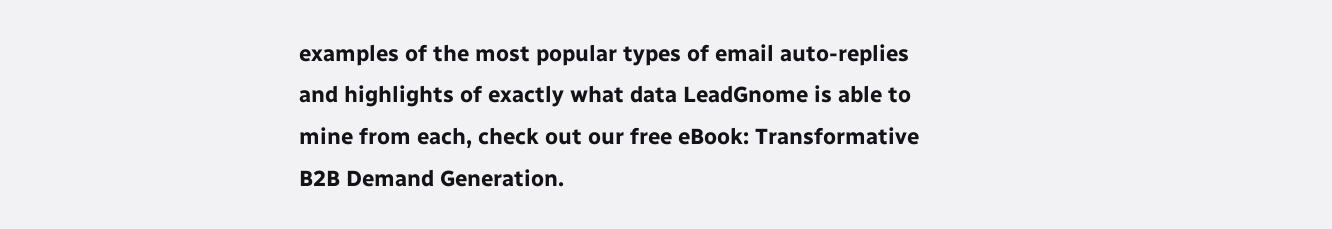examples of the most popular types of email auto-replies and highlights of exactly what data LeadGnome is able to mine from each, check out our free eBook: Transformative B2B Demand Generation.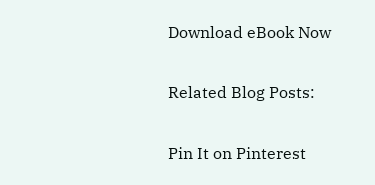Download eBook Now

Related Blog Posts:

Pin It on Pinterest